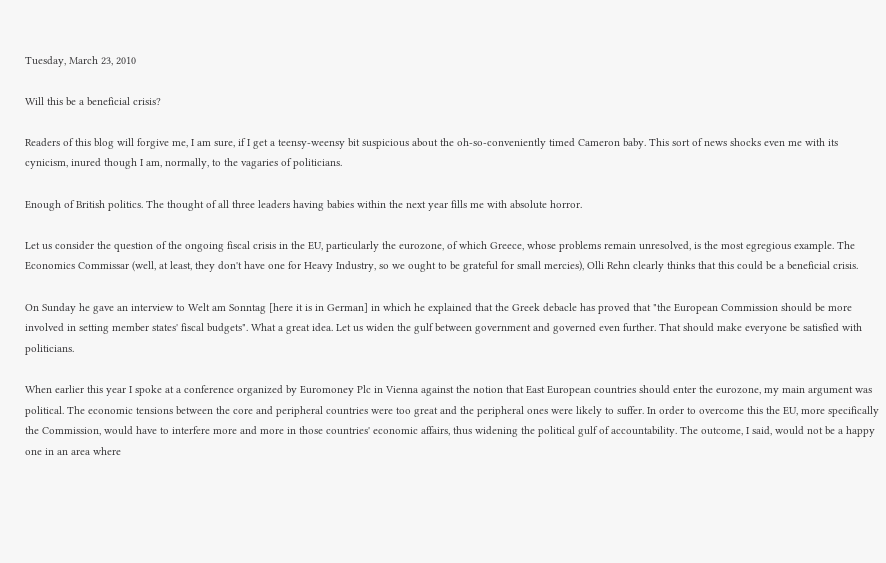Tuesday, March 23, 2010

Will this be a beneficial crisis?

Readers of this blog will forgive me, I am sure, if I get a teensy-weensy bit suspicious about the oh-so-conveniently timed Cameron baby. This sort of news shocks even me with its cynicism, inured though I am, normally, to the vagaries of politicians.

Enough of British politics. The thought of all three leaders having babies within the next year fills me with absolute horror.

Let us consider the question of the ongoing fiscal crisis in the EU, particularly the eurozone, of which Greece, whose problems remain unresolved, is the most egregious example. The Economics Commissar (well, at least, they don't have one for Heavy Industry, so we ought to be grateful for small mercies), Olli Rehn clearly thinks that this could be a beneficial crisis.

On Sunday he gave an interview to Welt am Sonntag [here it is in German] in which he explained that the Greek debacle has proved that "the European Commission should be more involved in setting member states' fiscal budgets". What a great idea. Let us widen the gulf between government and governed even further. That should make everyone be satisfied with politicians.

When earlier this year I spoke at a conference organized by Euromoney Plc in Vienna against the notion that East European countries should enter the eurozone, my main argument was political. The economic tensions between the core and peripheral countries were too great and the peripheral ones were likely to suffer. In order to overcome this the EU, more specifically the Commission, would have to interfere more and more in those countries' economic affairs, thus widening the political gulf of accountability. The outcome, I said, would not be a happy one in an area where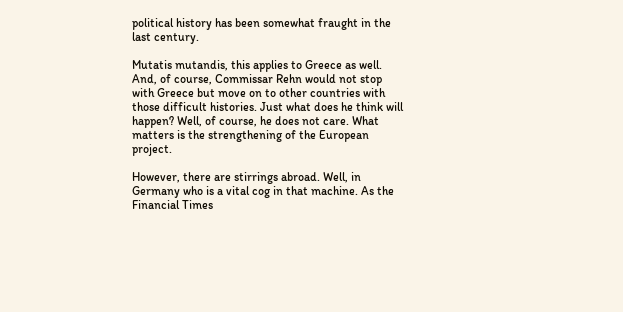political history has been somewhat fraught in the last century.

Mutatis mutandis, this applies to Greece as well. And, of course, Commissar Rehn would not stop with Greece but move on to other countries with those difficult histories. Just what does he think will happen? Well, of course, he does not care. What matters is the strengthening of the European project.

However, there are stirrings abroad. Well, in Germany who is a vital cog in that machine. As the Financial Times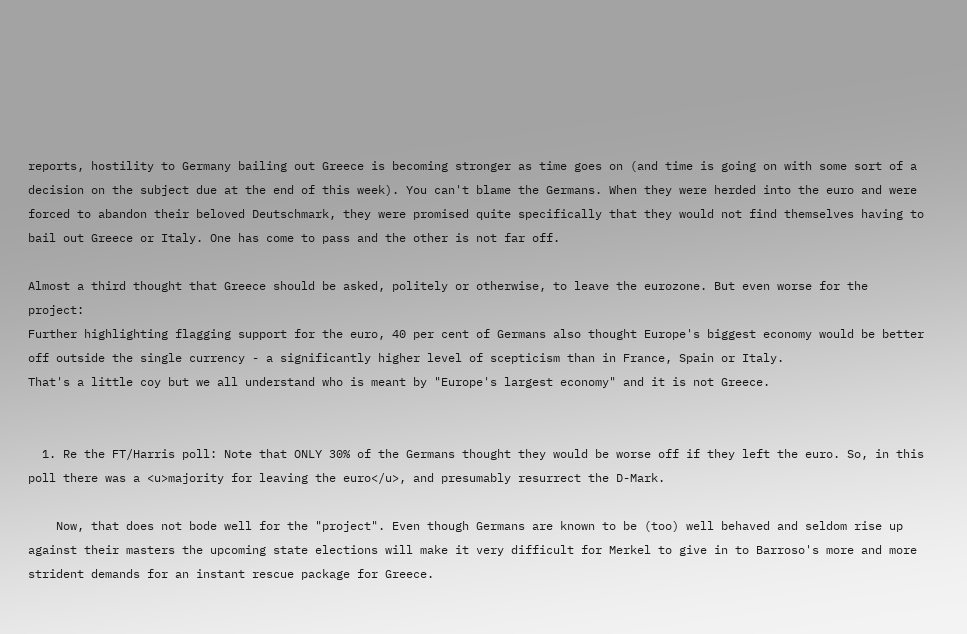reports, hostility to Germany bailing out Greece is becoming stronger as time goes on (and time is going on with some sort of a decision on the subject due at the end of this week). You can't blame the Germans. When they were herded into the euro and were forced to abandon their beloved Deutschmark, they were promised quite specifically that they would not find themselves having to bail out Greece or Italy. One has come to pass and the other is not far off.

Almost a third thought that Greece should be asked, politely or otherwise, to leave the eurozone. But even worse for the project:
Further highlighting flagging support for the euro, 40 per cent of Germans also thought Europe's biggest economy would be better off outside the single currency - a significantly higher level of scepticism than in France, Spain or Italy.
That's a little coy but we all understand who is meant by "Europe's largest economy" and it is not Greece.


  1. Re the FT/Harris poll: Note that ONLY 30% of the Germans thought they would be worse off if they left the euro. So, in this poll there was a <u>majority for leaving the euro</u>, and presumably resurrect the D-Mark.

    Now, that does not bode well for the "project". Even though Germans are known to be (too) well behaved and seldom rise up against their masters the upcoming state elections will make it very difficult for Merkel to give in to Barroso's more and more strident demands for an instant rescue package for Greece.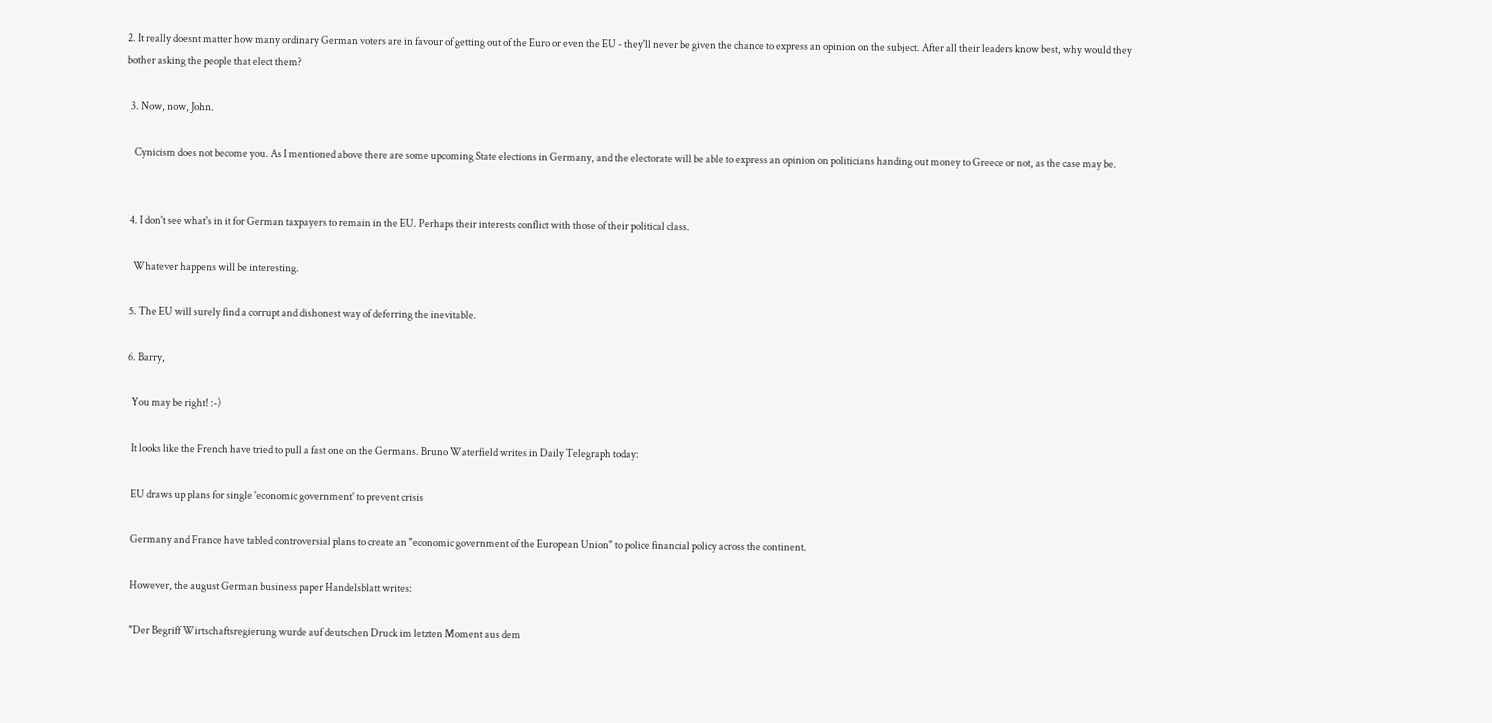2. It really doesnt matter how many ordinary German voters are in favour of getting out of the Euro or even the EU - they'll never be given the chance to express an opinion on the subject. After all their leaders know best, why would they bother asking the people that elect them?

  3. Now, now, John.

    Cynicism does not become you. As I mentioned above there are some upcoming State elections in Germany, and the electorate will be able to express an opinion on politicians handing out money to Greece or not, as the case may be.


  4. I don't see what's in it for German taxpayers to remain in the EU. Perhaps their interests conflict with those of their political class.

    Whatever happens will be interesting.

  5. The EU will surely find a corrupt and dishonest way of deferring the inevitable.

  6. Barry,

    You may be right! :-)

    It looks like the French have tried to pull a fast one on the Germans. Bruno Waterfield writes in Daily Telegraph today:

    EU draws up plans for single 'economic government' to prevent crisis

    Germany and France have tabled controversial plans to create an "economic government of the European Union" to police financial policy across the continent.

    However, the august German business paper Handelsblatt writes:

    "Der Begriff Wirtschaftsregierung wurde auf deutschen Druck im letzten Moment aus dem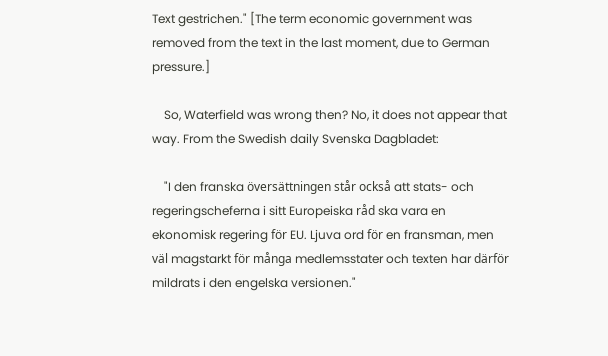Text gestrichen." [The term economic government was removed from the text in the last moment, due to German pressure.]

    So, Waterfield was wrong then? No, it does not appear that way. From the Swedish daily Svenska Dagbladet:

    "I den franska översättningen står också att stats- och regeringscheferna i sitt Europeiska råd ska vara en ekonomisk regering för EU. Ljuva ord för en fransman, men väl magstarkt för många medlemsstater och texten har därför mildrats i den engelska versionen."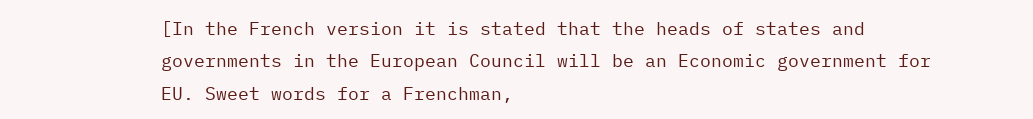[In the French version it is stated that the heads of states and governments in the European Council will be an Economic government for EU. Sweet words for a Frenchman,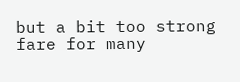but a bit too strong fare for many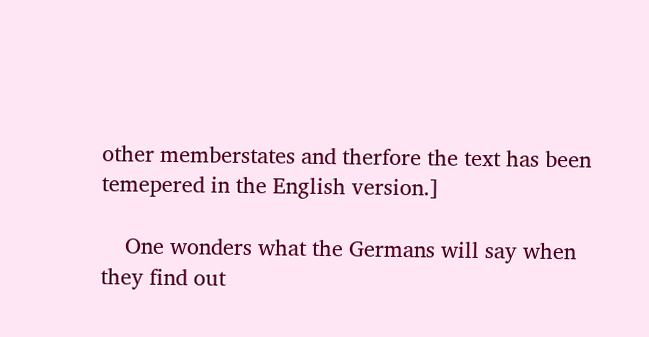other memberstates and therfore the text has been temepered in the English version.]

    One wonders what the Germans will say when they find out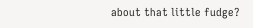about that little fudge?